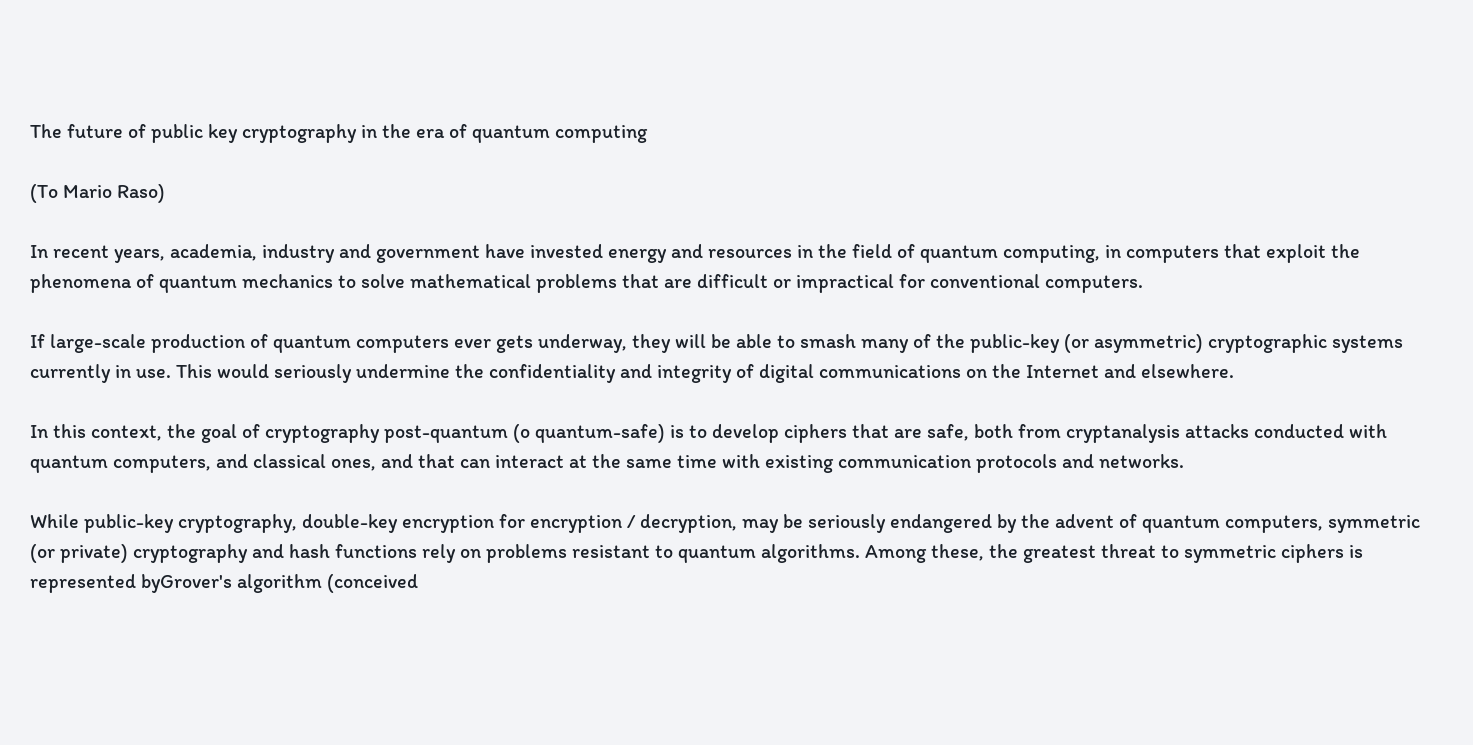The future of public key cryptography in the era of quantum computing

(To Mario Raso)

In recent years, academia, industry and government have invested energy and resources in the field of quantum computing, in computers that exploit the phenomena of quantum mechanics to solve mathematical problems that are difficult or impractical for conventional computers.

If large-scale production of quantum computers ever gets underway, they will be able to smash many of the public-key (or asymmetric) cryptographic systems currently in use. This would seriously undermine the confidentiality and integrity of digital communications on the Internet and elsewhere.

In this context, the goal of cryptography post-quantum (o quantum-safe) is to develop ciphers that are safe, both from cryptanalysis attacks conducted with quantum computers, and classical ones, and that can interact at the same time with existing communication protocols and networks.

While public-key cryptography, double-key encryption for encryption / decryption, may be seriously endangered by the advent of quantum computers, symmetric (or private) cryptography and hash functions rely on problems resistant to quantum algorithms. Among these, the greatest threat to symmetric ciphers is represented byGrover's algorithm (conceived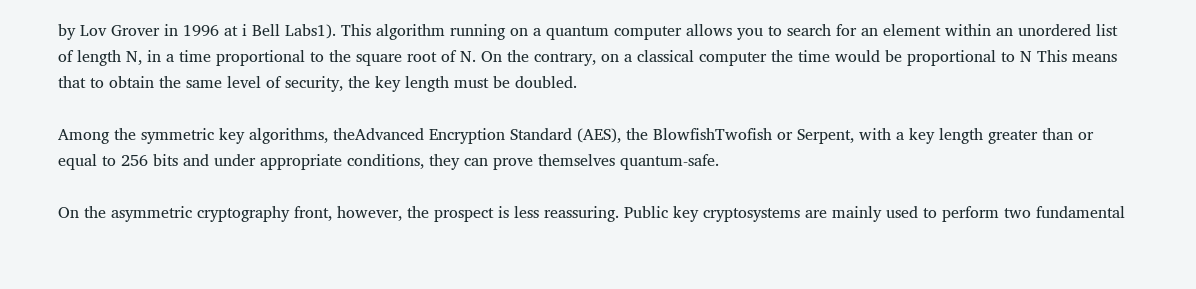by Lov Grover in 1996 at i Bell Labs1). This algorithm running on a quantum computer allows you to search for an element within an unordered list of length N, in a time proportional to the square root of N. On the contrary, on a classical computer the time would be proportional to N This means that to obtain the same level of security, the key length must be doubled.

Among the symmetric key algorithms, theAdvanced Encryption Standard (AES), the BlowfishTwofish or Serpent, with a key length greater than or equal to 256 bits and under appropriate conditions, they can prove themselves quantum-safe.

On the asymmetric cryptography front, however, the prospect is less reassuring. Public key cryptosystems are mainly used to perform two fundamental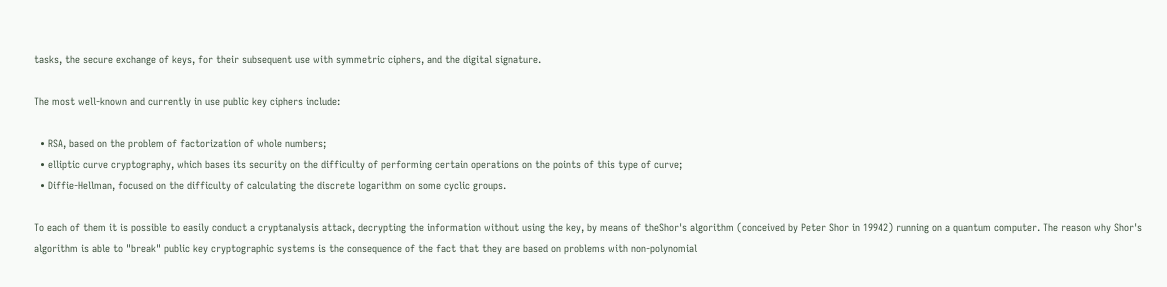tasks, the secure exchange of keys, for their subsequent use with symmetric ciphers, and the digital signature.

The most well-known and currently in use public key ciphers include:

  • RSA, based on the problem of factorization of whole numbers;
  • elliptic curve cryptography, which bases its security on the difficulty of performing certain operations on the points of this type of curve;
  • Diffie-Hellman, focused on the difficulty of calculating the discrete logarithm on some cyclic groups.

To each of them it is possible to easily conduct a cryptanalysis attack, decrypting the information without using the key, by means of theShor's algorithm (conceived by Peter Shor in 19942) running on a quantum computer. The reason why Shor's algorithm is able to "break" public key cryptographic systems is the consequence of the fact that they are based on problems with non-polynomial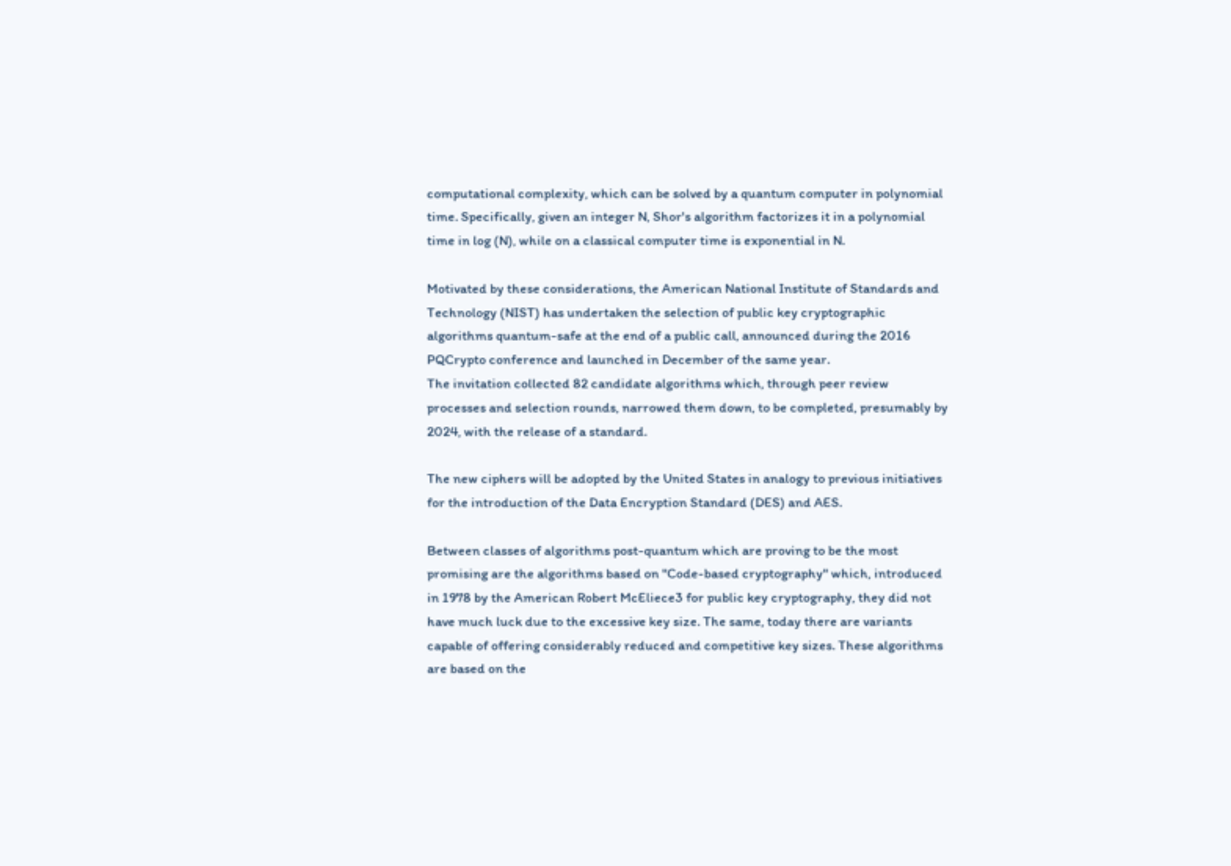computational complexity, which can be solved by a quantum computer in polynomial time. Specifically, given an integer N, Shor's algorithm factorizes it in a polynomial time in log (N), while on a classical computer time is exponential in N.

Motivated by these considerations, the American National Institute of Standards and Technology (NIST) has undertaken the selection of public key cryptographic algorithms quantum-safe at the end of a public call, announced during the 2016 PQCrypto conference and launched in December of the same year.
The invitation collected 82 candidate algorithms which, through peer review processes and selection rounds, narrowed them down, to be completed, presumably by 2024, with the release of a standard.

The new ciphers will be adopted by the United States in analogy to previous initiatives for the introduction of the Data Encryption Standard (DES) and AES.

Between classes of algorithms post-quantum which are proving to be the most promising are the algorithms based on "Code-based cryptography" which, introduced in 1978 by the American Robert McEliece3 for public key cryptography, they did not have much luck due to the excessive key size. The same, today there are variants capable of offering considerably reduced and competitive key sizes. These algorithms are based on the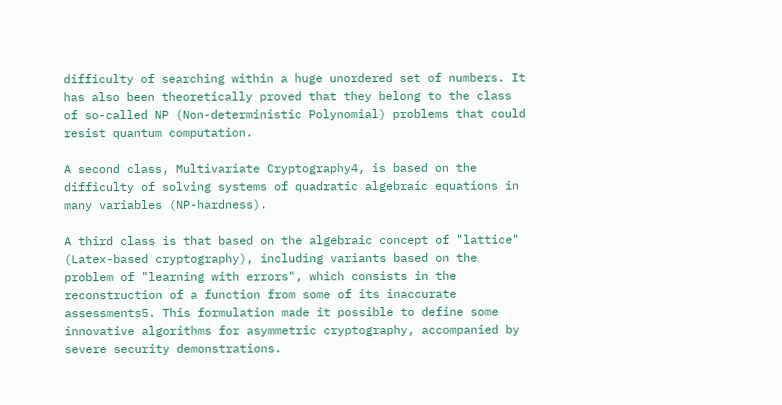difficulty of searching within a huge unordered set of numbers. It has also been theoretically proved that they belong to the class of so-called NP (Non-deterministic Polynomial) problems that could resist quantum computation.

A second class, Multivariate Cryptography4, is based on the difficulty of solving systems of quadratic algebraic equations in many variables (NP-hardness).

A third class is that based on the algebraic concept of "lattice" (Latex-based cryptography), including variants based on the problem of "learning with errors", which consists in the reconstruction of a function from some of its inaccurate assessments5. This formulation made it possible to define some innovative algorithms for asymmetric cryptography, accompanied by severe security demonstrations.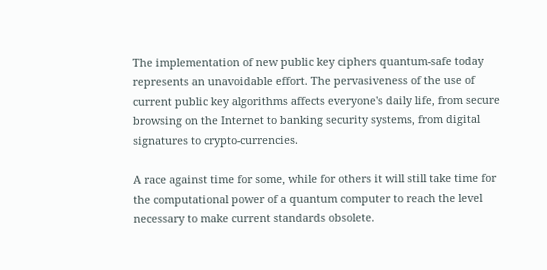The implementation of new public key ciphers quantum-safe today represents an unavoidable effort. The pervasiveness of the use of current public key algorithms affects everyone's daily life, from secure browsing on the Internet to banking security systems, from digital signatures to crypto-currencies.

A race against time for some, while for others it will still take time for the computational power of a quantum computer to reach the level necessary to make current standards obsolete.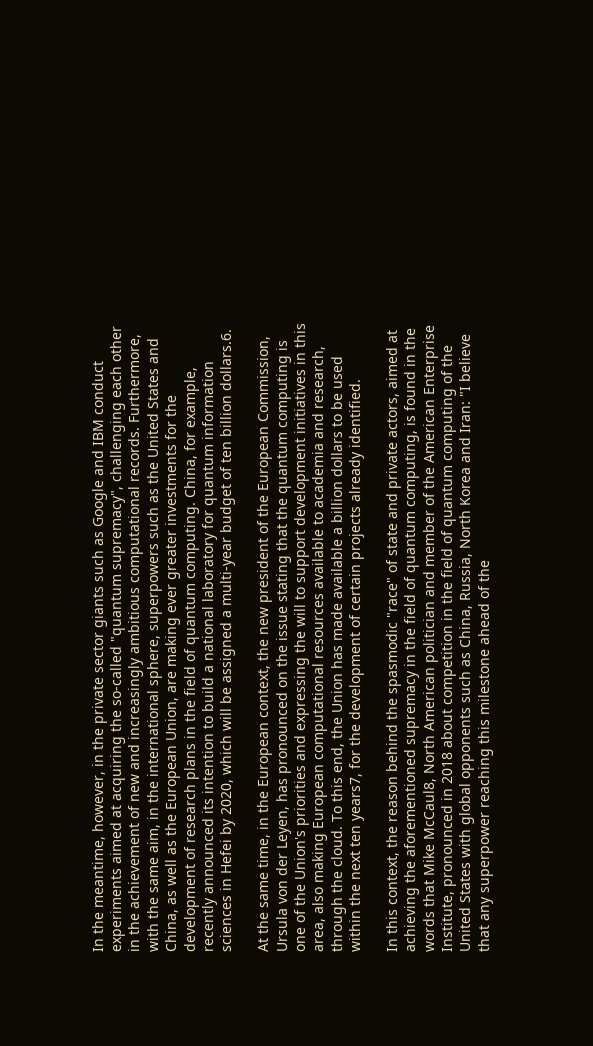In the meantime, however, in the private sector giants such as Google and IBM conduct experiments aimed at acquiring the so-called "quantum supremacy", challenging each other in the achievement of new and increasingly ambitious computational records. Furthermore, with the same aim, in the international sphere, superpowers such as the United States and China, as well as the European Union, are making ever greater investments for the development of research plans in the field of quantum computing. China, for example, recently announced its intention to build a national laboratory for quantum information sciences in Hefei by 2020, which will be assigned a multi-year budget of ten billion dollars.6.

At the same time, in the European context, the new president of the European Commission, Ursula von der Leyen, has pronounced on the issue stating that the quantum computing is one of the Union's priorities and expressing the will to support development initiatives in this area, also making European computational resources available to academia and research, through the cloud. To this end, the Union has made available a billion dollars to be used within the next ten years7, for the development of certain projects already identified.

In this context, the reason behind the spasmodic "race" of state and private actors, aimed at achieving the aforementioned supremacy in the field of quantum computing, is found in the words that Mike McCaul8, North American politician and member of the American Enterprise Institute, pronounced in 2018 about competition in the field of quantum computing of the United States with global opponents such as China, Russia, North Korea and Iran: "I believe that any superpower reaching this milestone ahead of the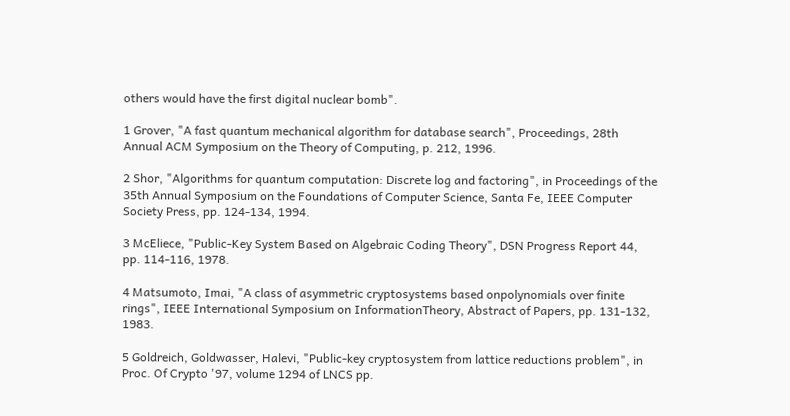others would have the first digital nuclear bomb".

1 Grover, "A fast quantum mechanical algorithm for database search", Proceedings, 28th Annual ACM Symposium on the Theory of Computing, p. 212, 1996.

2 Shor, "Algorithms for quantum computation: Discrete log and factoring", in Proceedings of the 35th Annual Symposium on the Foundations of Computer Science, Santa Fe, IEEE Computer Society Press, pp. 124-134, 1994.

3 McEliece, "Public-Key System Based on Algebraic Coding Theory", DSN Progress Report 44, pp. 114-116, 1978.

4 Matsumoto, Imai, "A class of asymmetric cryptosystems based onpolynomials over finite rings", IEEE International Symposium on InformationTheory, Abstract of Papers, pp. 131-132, 1983.

5 Goldreich, Goldwasser, Halevi, "Public-key cryptosystem from lattice reductions problem", in Proc. Of Crypto '97, volume 1294 of LNCS pp.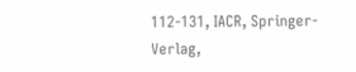112-131, IACR, Springer-Verlag,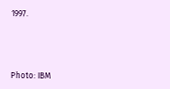1997.




Photo: IBM